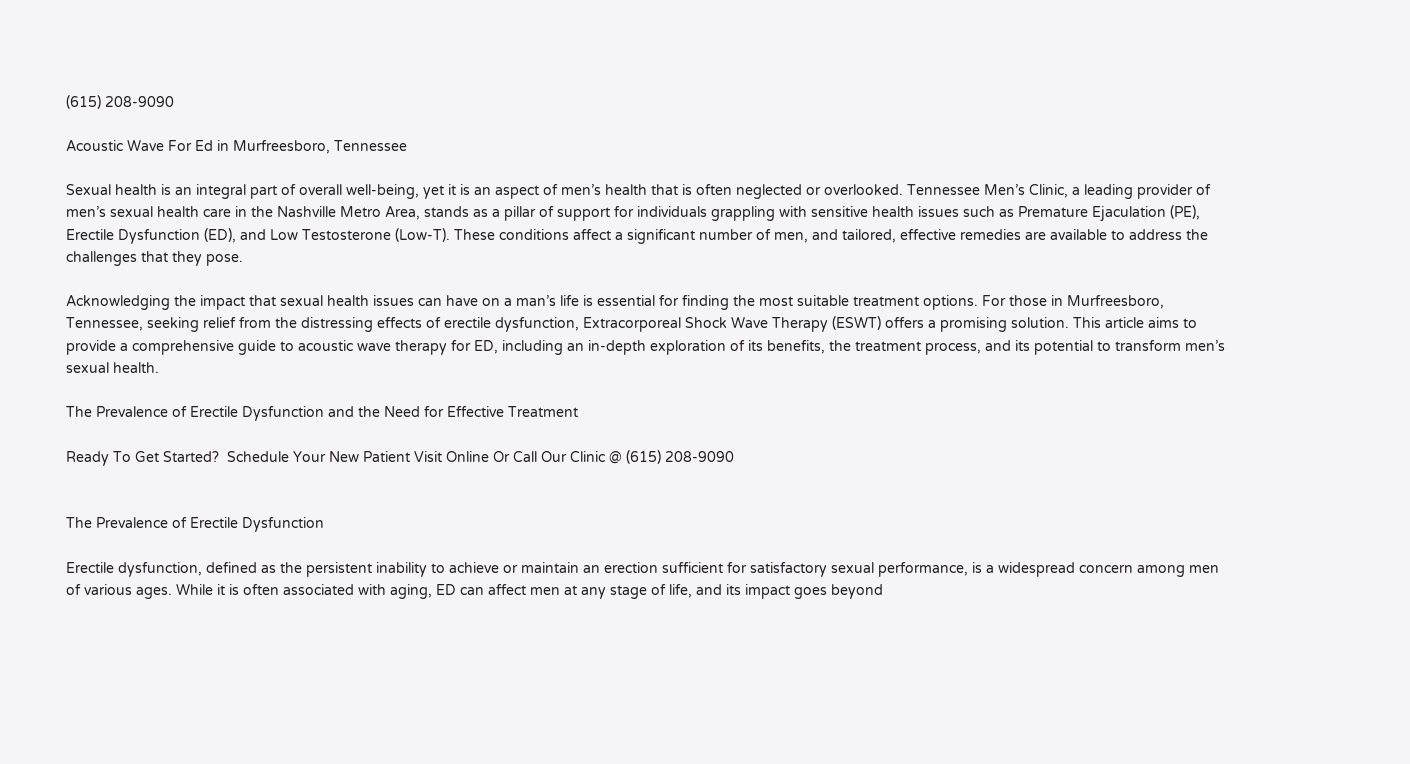(615) 208-9090

Acoustic Wave For Ed in Murfreesboro, Tennessee

Sexual health is an integral part of overall well-being, yet it is an aspect of men’s health that is often neglected or overlooked. Tennessee Men’s Clinic, a leading provider of men’s sexual health care in the Nashville Metro Area, stands as a pillar of support for individuals grappling with sensitive health issues such as Premature Ejaculation (PE), Erectile Dysfunction (ED), and Low Testosterone (Low-T). These conditions affect a significant number of men, and tailored, effective remedies are available to address the challenges that they pose.

Acknowledging the impact that sexual health issues can have on a man’s life is essential for finding the most suitable treatment options. For those in Murfreesboro, Tennessee, seeking relief from the distressing effects of erectile dysfunction, Extracorporeal Shock Wave Therapy (ESWT) offers a promising solution. This article aims to provide a comprehensive guide to acoustic wave therapy for ED, including an in-depth exploration of its benefits, the treatment process, and its potential to transform men’s sexual health.

The Prevalence of Erectile Dysfunction and the Need for Effective Treatment

Ready To Get Started?  Schedule Your New Patient Visit Online Or Call Our Clinic @ (615) 208-9090


The Prevalence of Erectile Dysfunction

Erectile dysfunction, defined as the persistent inability to achieve or maintain an erection sufficient for satisfactory sexual performance, is a widespread concern among men of various ages. While it is often associated with aging, ED can affect men at any stage of life, and its impact goes beyond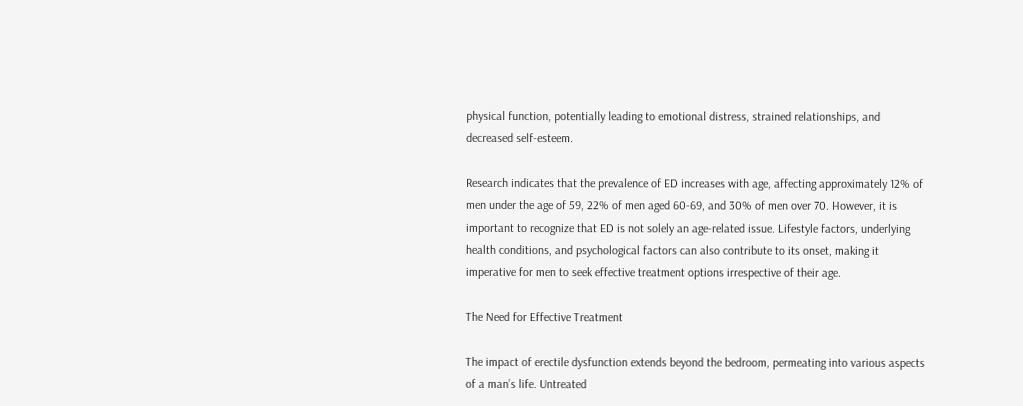physical function, potentially leading to emotional distress, strained relationships, and decreased self-esteem.

Research indicates that the prevalence of ED increases with age, affecting approximately 12% of men under the age of 59, 22% of men aged 60-69, and 30% of men over 70. However, it is important to recognize that ED is not solely an age-related issue. Lifestyle factors, underlying health conditions, and psychological factors can also contribute to its onset, making it imperative for men to seek effective treatment options irrespective of their age.

The Need for Effective Treatment

The impact of erectile dysfunction extends beyond the bedroom, permeating into various aspects of a man’s life. Untreated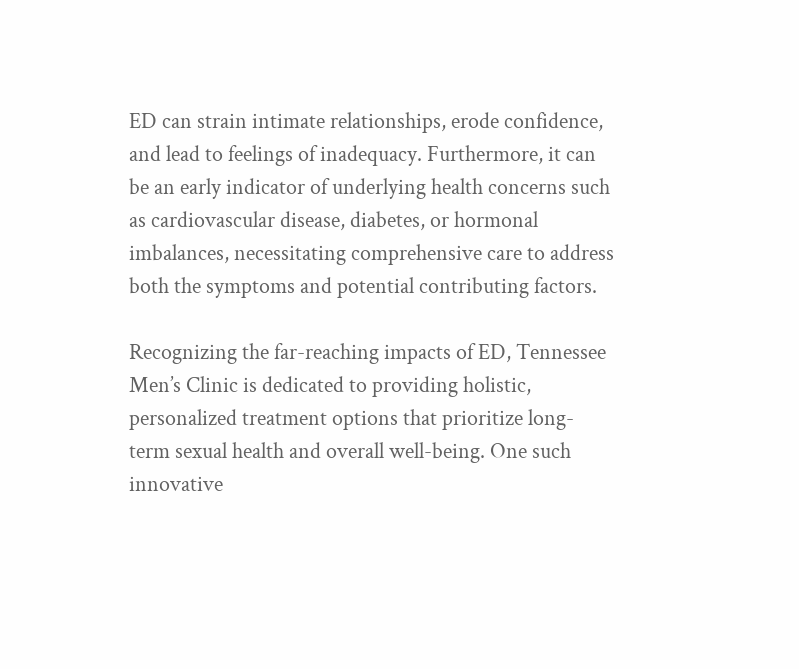ED can strain intimate relationships, erode confidence, and lead to feelings of inadequacy. Furthermore, it can be an early indicator of underlying health concerns such as cardiovascular disease, diabetes, or hormonal imbalances, necessitating comprehensive care to address both the symptoms and potential contributing factors.

Recognizing the far-reaching impacts of ED, Tennessee Men’s Clinic is dedicated to providing holistic, personalized treatment options that prioritize long-term sexual health and overall well-being. One such innovative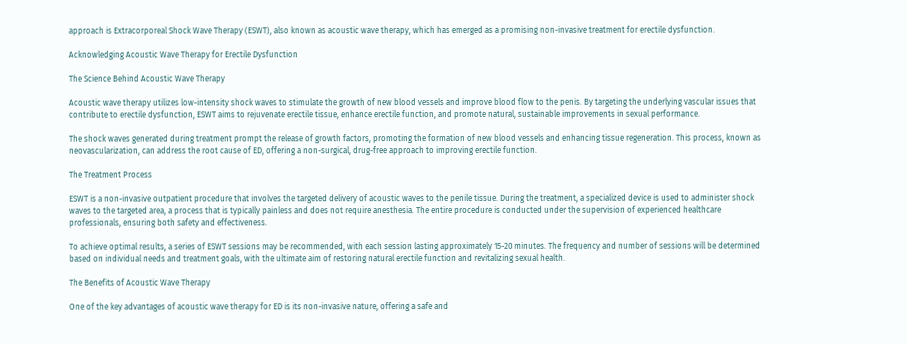approach is Extracorporeal Shock Wave Therapy (ESWT), also known as acoustic wave therapy, which has emerged as a promising non-invasive treatment for erectile dysfunction.

Acknowledging Acoustic Wave Therapy for Erectile Dysfunction

The Science Behind Acoustic Wave Therapy

Acoustic wave therapy utilizes low-intensity shock waves to stimulate the growth of new blood vessels and improve blood flow to the penis. By targeting the underlying vascular issues that contribute to erectile dysfunction, ESWT aims to rejuvenate erectile tissue, enhance erectile function, and promote natural, sustainable improvements in sexual performance.

The shock waves generated during treatment prompt the release of growth factors, promoting the formation of new blood vessels and enhancing tissue regeneration. This process, known as neovascularization, can address the root cause of ED, offering a non-surgical, drug-free approach to improving erectile function.

The Treatment Process

ESWT is a non-invasive outpatient procedure that involves the targeted delivery of acoustic waves to the penile tissue. During the treatment, a specialized device is used to administer shock waves to the targeted area, a process that is typically painless and does not require anesthesia. The entire procedure is conducted under the supervision of experienced healthcare professionals, ensuring both safety and effectiveness.

To achieve optimal results, a series of ESWT sessions may be recommended, with each session lasting approximately 15-20 minutes. The frequency and number of sessions will be determined based on individual needs and treatment goals, with the ultimate aim of restoring natural erectile function and revitalizing sexual health.

The Benefits of Acoustic Wave Therapy

One of the key advantages of acoustic wave therapy for ED is its non-invasive nature, offering a safe and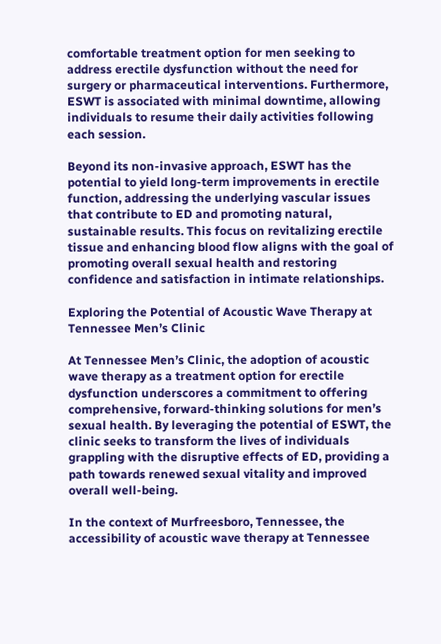comfortable treatment option for men seeking to address erectile dysfunction without the need for surgery or pharmaceutical interventions. Furthermore, ESWT is associated with minimal downtime, allowing individuals to resume their daily activities following each session.

Beyond its non-invasive approach, ESWT has the potential to yield long-term improvements in erectile function, addressing the underlying vascular issues that contribute to ED and promoting natural, sustainable results. This focus on revitalizing erectile tissue and enhancing blood flow aligns with the goal of promoting overall sexual health and restoring confidence and satisfaction in intimate relationships.

Exploring the Potential of Acoustic Wave Therapy at Tennessee Men’s Clinic

At Tennessee Men’s Clinic, the adoption of acoustic wave therapy as a treatment option for erectile dysfunction underscores a commitment to offering comprehensive, forward-thinking solutions for men’s sexual health. By leveraging the potential of ESWT, the clinic seeks to transform the lives of individuals grappling with the disruptive effects of ED, providing a path towards renewed sexual vitality and improved overall well-being.

In the context of Murfreesboro, Tennessee, the accessibility of acoustic wave therapy at Tennessee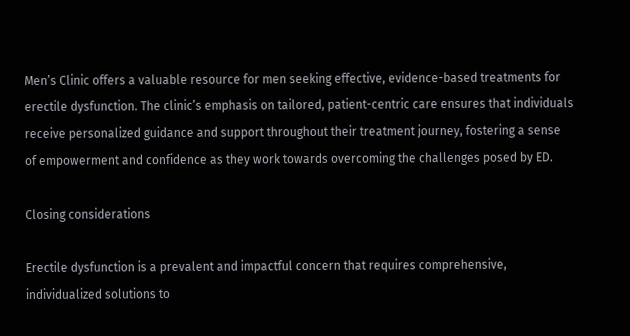Men’s Clinic offers a valuable resource for men seeking effective, evidence-based treatments for erectile dysfunction. The clinic’s emphasis on tailored, patient-centric care ensures that individuals receive personalized guidance and support throughout their treatment journey, fostering a sense of empowerment and confidence as they work towards overcoming the challenges posed by ED.

Closing considerations

Erectile dysfunction is a prevalent and impactful concern that requires comprehensive, individualized solutions to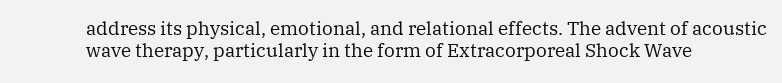address its physical, emotional, and relational effects. The advent of acoustic wave therapy, particularly in the form of Extracorporeal Shock Wave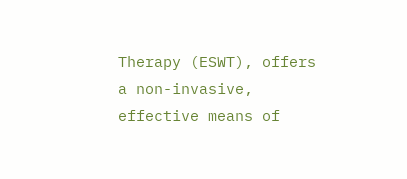Therapy (ESWT), offers a non-invasive, effective means of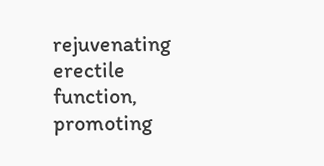rejuvenating erectile function, promoting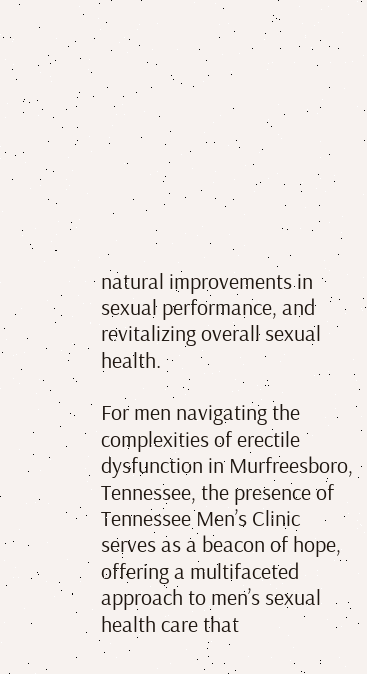natural improvements in sexual performance, and revitalizing overall sexual health.

For men navigating the complexities of erectile dysfunction in Murfreesboro, Tennessee, the presence of Tennessee Men’s Clinic serves as a beacon of hope, offering a multifaceted approach to men’s sexual health care that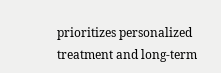prioritizes personalized treatment and long-term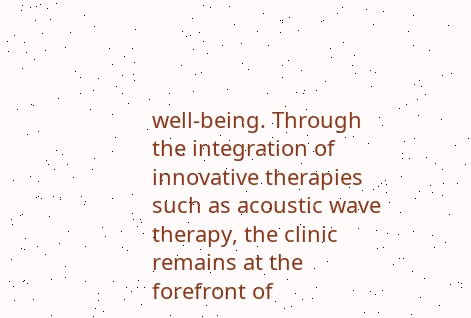well-being. Through the integration of innovative therapies such as acoustic wave therapy, the clinic remains at the forefront of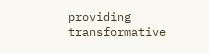providing transformative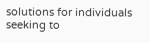solutions for individuals seeking to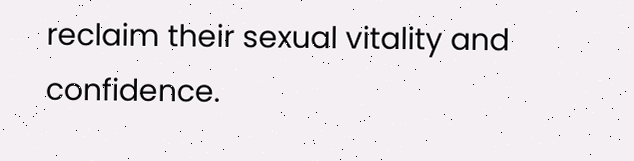reclaim their sexual vitality and confidence.